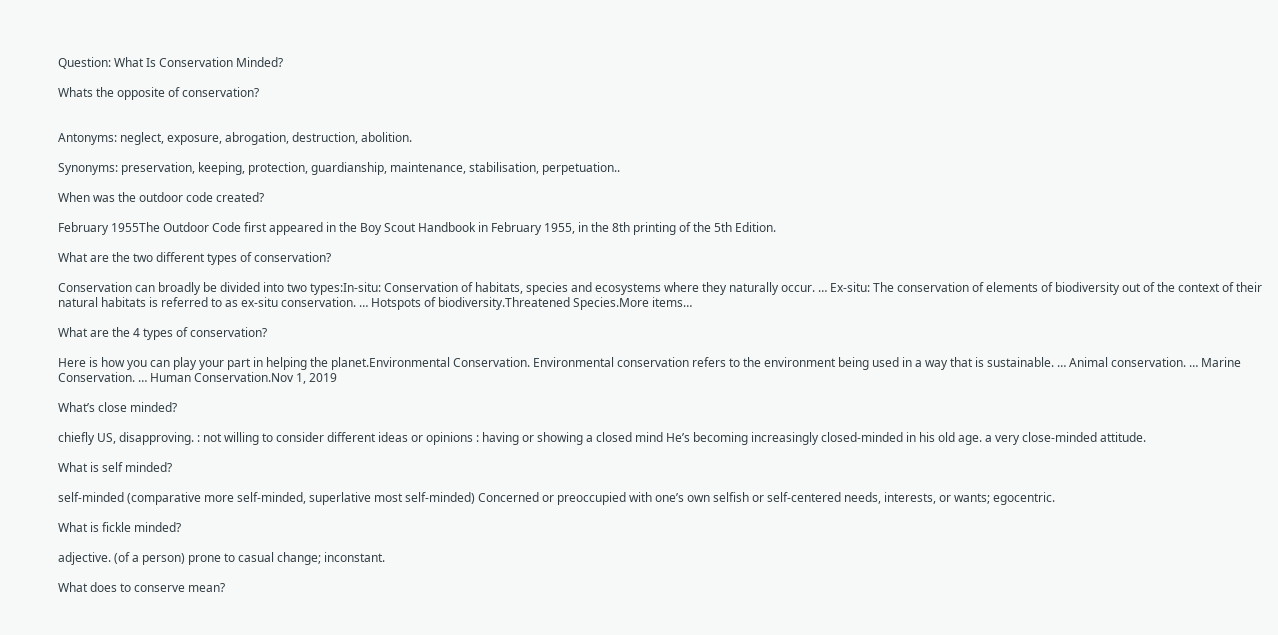Question: What Is Conservation Minded?

Whats the opposite of conservation?


Antonyms: neglect, exposure, abrogation, destruction, abolition.

Synonyms: preservation, keeping, protection, guardianship, maintenance, stabilisation, perpetuation..

When was the outdoor code created?

February 1955The Outdoor Code first appeared in the Boy Scout Handbook in February 1955, in the 8th printing of the 5th Edition.

What are the two different types of conservation?

Conservation can broadly be divided into two types:In-situ: Conservation of habitats, species and ecosystems where they naturally occur. … Ex-situ: The conservation of elements of biodiversity out of the context of their natural habitats is referred to as ex-situ conservation. … Hotspots of biodiversity.Threatened Species.More items…

What are the 4 types of conservation?

Here is how you can play your part in helping the planet.Environmental Conservation. Environmental conservation refers to the environment being used in a way that is sustainable. … Animal conservation. … Marine Conservation. … Human Conservation.Nov 1, 2019

What’s close minded?

chiefly US, disapproving. : not willing to consider different ideas or opinions : having or showing a closed mind He’s becoming increasingly closed-minded in his old age. a very close-minded attitude.

What is self minded?

self-minded (comparative more self-minded, superlative most self-minded) Concerned or preoccupied with one’s own selfish or self-centered needs, interests, or wants; egocentric.

What is fickle minded?

adjective. (of a person) prone to casual change; inconstant.

What does to conserve mean?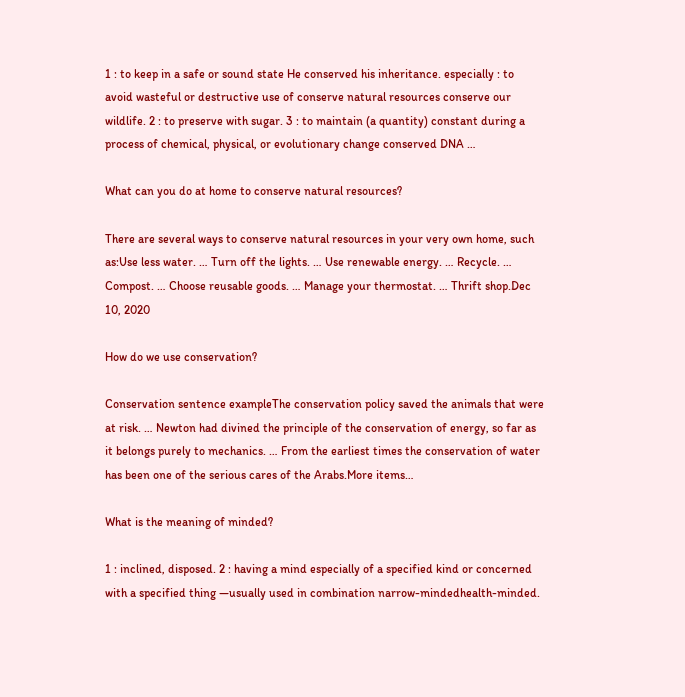1 : to keep in a safe or sound state He conserved his inheritance. especially : to avoid wasteful or destructive use of conserve natural resources conserve our wildlife. 2 : to preserve with sugar. 3 : to maintain (a quantity) constant during a process of chemical, physical, or evolutionary change conserved DNA …

What can you do at home to conserve natural resources?

There are several ways to conserve natural resources in your very own home, such as:Use less water. … Turn off the lights. … Use renewable energy. … Recycle. … Compost. … Choose reusable goods. … Manage your thermostat. … Thrift shop.Dec 10, 2020

How do we use conservation?

Conservation sentence exampleThe conservation policy saved the animals that were at risk. … Newton had divined the principle of the conservation of energy, so far as it belongs purely to mechanics. … From the earliest times the conservation of water has been one of the serious cares of the Arabs.More items…

What is the meaning of minded?

1 : inclined, disposed. 2 : having a mind especially of a specified kind or concerned with a specified thing —usually used in combination narrow-mindedhealth-minded.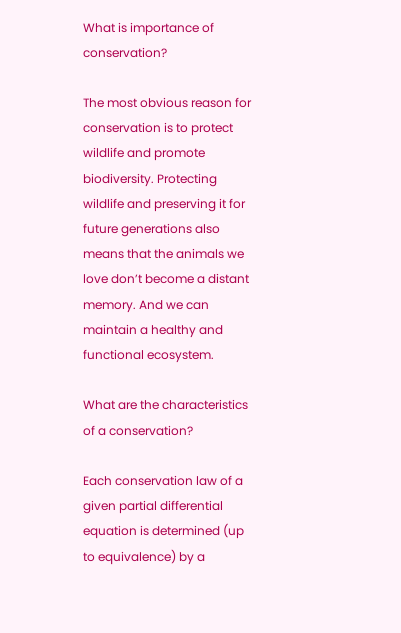What is importance of conservation?

The most obvious reason for conservation is to protect wildlife and promote biodiversity. Protecting wildlife and preserving it for future generations also means that the animals we love don’t become a distant memory. And we can maintain a healthy and functional ecosystem.

What are the characteristics of a conservation?

Each conservation law of a given partial differential equation is determined (up to equivalence) by a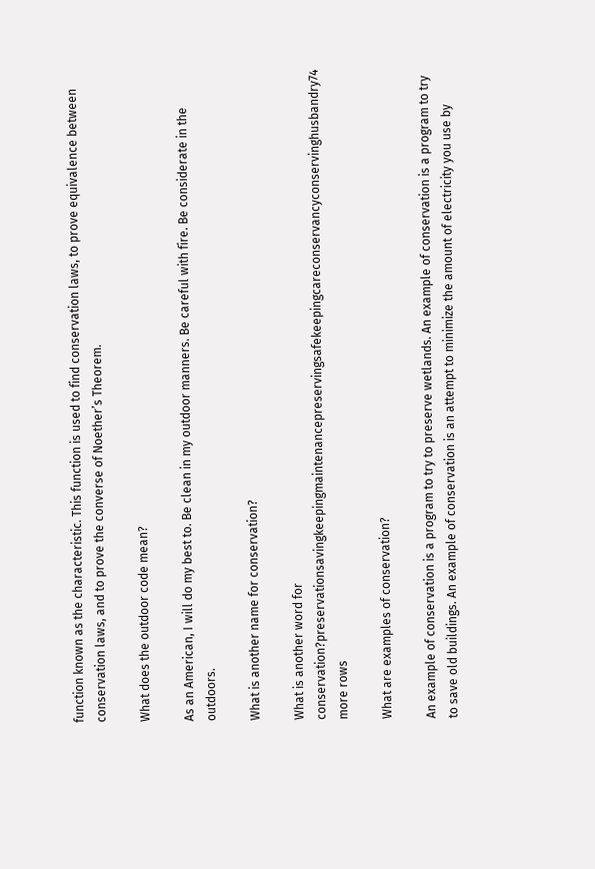function known as the characteristic. This function is used to find conservation laws, to prove equivalence between conservation laws, and to prove the converse of Noether’s Theorem.

What does the outdoor code mean?

As an American, I will do my best to. Be clean in my outdoor manners. Be careful with fire. Be considerate in the outdoors.

What is another name for conservation?

What is another word for conservation?preservationsavingkeepingmaintenancepreservingsafekeepingcareconservancyconservinghusbandry74 more rows

What are examples of conservation?

An example of conservation is a program to try to preserve wetlands. An example of conservation is a program to try to save old buildings. An example of conservation is an attempt to minimize the amount of electricity you use by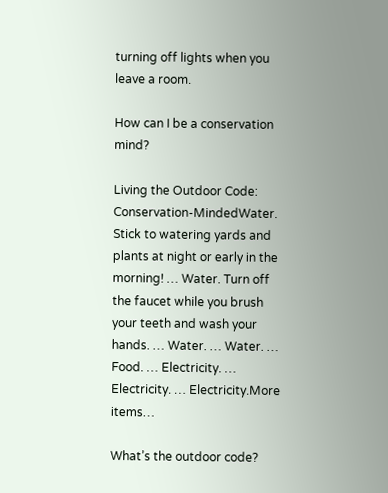turning off lights when you leave a room.

How can I be a conservation mind?

Living the Outdoor Code: Conservation-MindedWater. Stick to watering yards and plants at night or early in the morning! … Water. Turn off the faucet while you brush your teeth and wash your hands. … Water. … Water. … Food. … Electricity. … Electricity. … Electricity.More items…

What’s the outdoor code?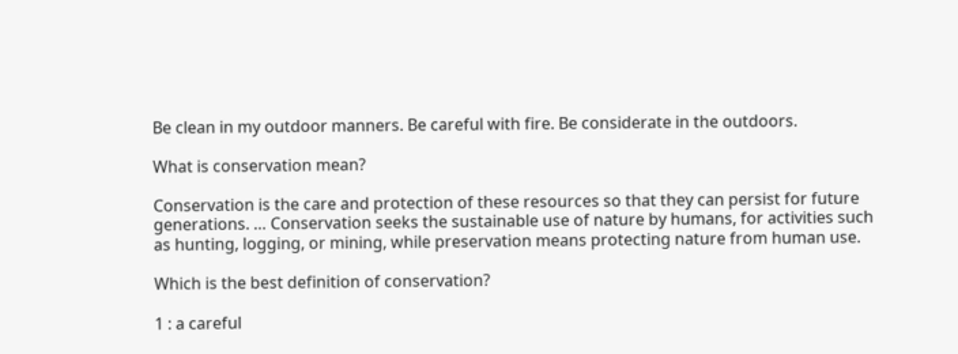Be clean in my outdoor manners. Be careful with fire. Be considerate in the outdoors.

What is conservation mean?

Conservation is the care and protection of these resources so that they can persist for future generations. … Conservation seeks the sustainable use of nature by humans, for activities such as hunting, logging, or mining, while preservation means protecting nature from human use.

Which is the best definition of conservation?

1 : a careful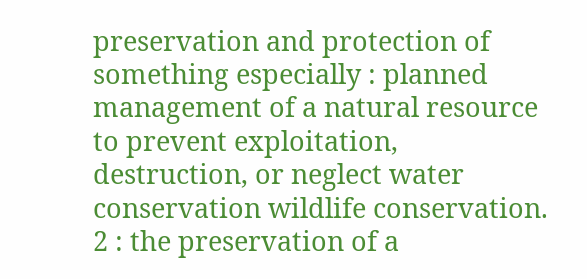preservation and protection of something especially : planned management of a natural resource to prevent exploitation, destruction, or neglect water conservation wildlife conservation. 2 : the preservation of a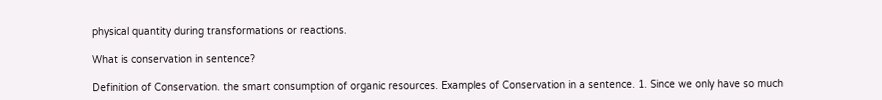physical quantity during transformations or reactions.

What is conservation in sentence?

Definition of Conservation. the smart consumption of organic resources. Examples of Conservation in a sentence. 1. Since we only have so much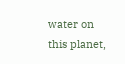water on this planet,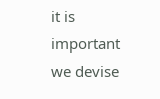it is important we devise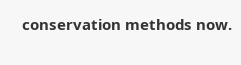conservation methods now.